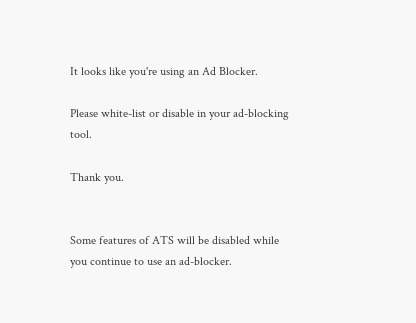It looks like you're using an Ad Blocker.

Please white-list or disable in your ad-blocking tool.

Thank you.


Some features of ATS will be disabled while you continue to use an ad-blocker.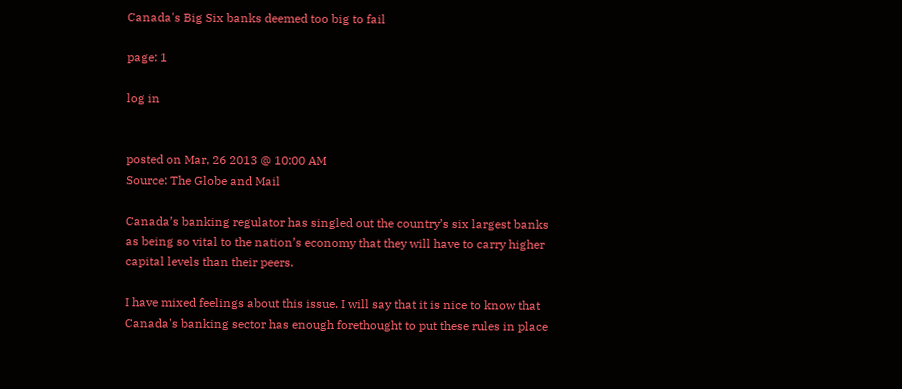Canada's Big Six banks deemed too big to fail

page: 1

log in


posted on Mar, 26 2013 @ 10:00 AM
Source: The Globe and Mail

Canada’s banking regulator has singled out the country’s six largest banks as being so vital to the nation’s economy that they will have to carry higher capital levels than their peers.

I have mixed feelings about this issue. I will say that it is nice to know that Canada's banking sector has enough forethought to put these rules in place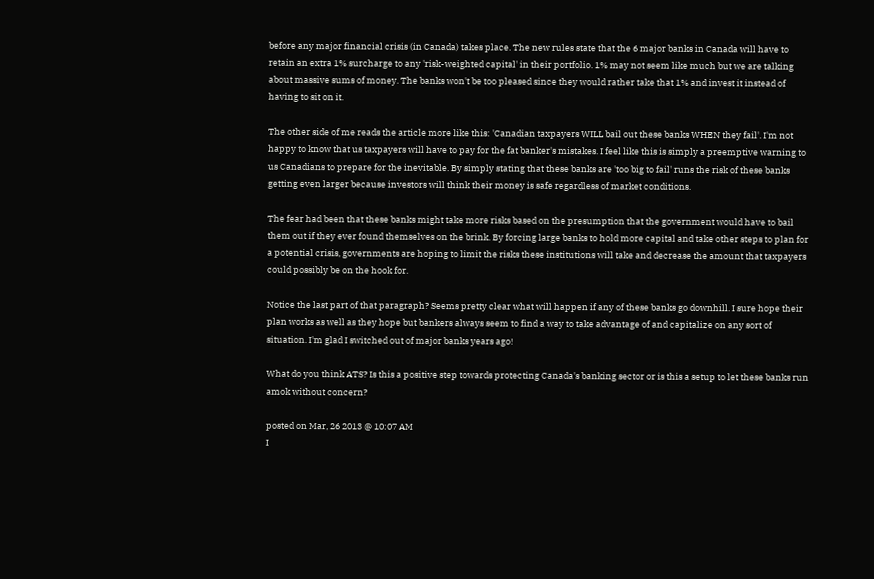before any major financial crisis (in Canada) takes place. The new rules state that the 6 major banks in Canada will have to retain an extra 1% surcharge to any 'risk-weighted capital' in their portfolio. 1% may not seem like much but we are talking about massive sums of money. The banks won't be too pleased since they would rather take that 1% and invest it instead of having to sit on it.

The other side of me reads the article more like this: 'Canadian taxpayers WILL bail out these banks WHEN they fail'. I'm not happy to know that us taxpayers will have to pay for the fat banker's mistakes. I feel like this is simply a preemptive warning to us Canadians to prepare for the inevitable. By simply stating that these banks are 'too big to fail' runs the risk of these banks getting even larger because investors will think their money is safe regardless of market conditions.

The fear had been that these banks might take more risks based on the presumption that the government would have to bail them out if they ever found themselves on the brink. By forcing large banks to hold more capital and take other steps to plan for a potential crisis, governments are hoping to limit the risks these institutions will take and decrease the amount that taxpayers could possibly be on the hook for.

Notice the last part of that paragraph? Seems pretty clear what will happen if any of these banks go downhill. I sure hope their plan works as well as they hope but bankers always seem to find a way to take advantage of and capitalize on any sort of situation. I'm glad I switched out of major banks years ago!

What do you think ATS? Is this a positive step towards protecting Canada's banking sector or is this a setup to let these banks run amok without concern?

posted on Mar, 26 2013 @ 10:07 AM
I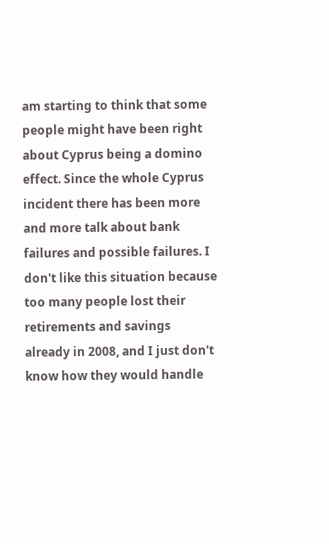am starting to think that some people might have been right about Cyprus being a domino effect. Since the whole Cyprus incident there has been more and more talk about bank failures and possible failures. I don't like this situation because too many people lost their retirements and savings already in 2008, and I just don't know how they would handle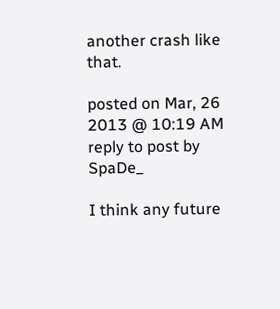another crash like that.

posted on Mar, 26 2013 @ 10:19 AM
reply to post by SpaDe_

I think any future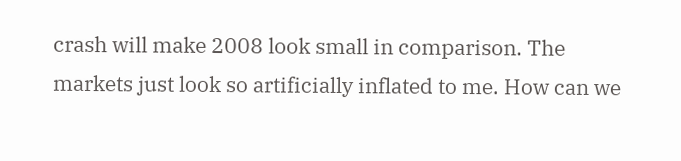crash will make 2008 look small in comparison. The markets just look so artificially inflated to me. How can we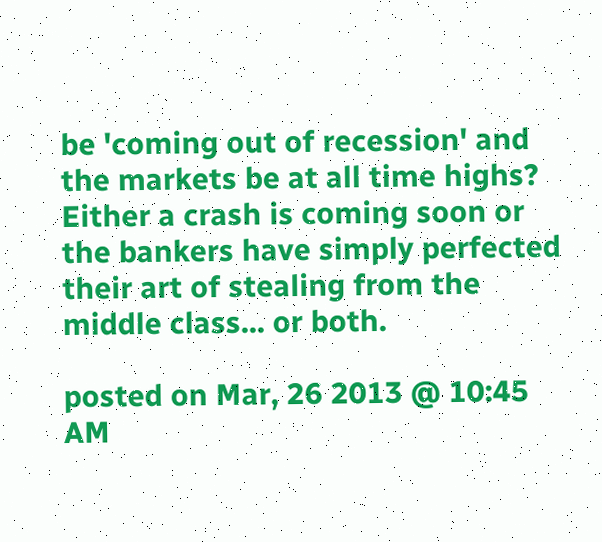be 'coming out of recession' and the markets be at all time highs? Either a crash is coming soon or the bankers have simply perfected their art of stealing from the middle class... or both.

posted on Mar, 26 2013 @ 10:45 AM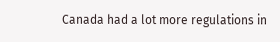Canada had a lot more regulations in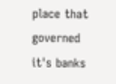place that governed it's banks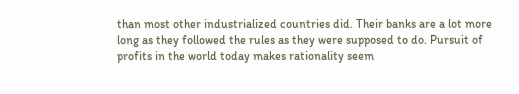than most other industrialized countries did. Their banks are a lot more long as they followed the rules as they were supposed to do. Pursuit of profits in the world today makes rationality seem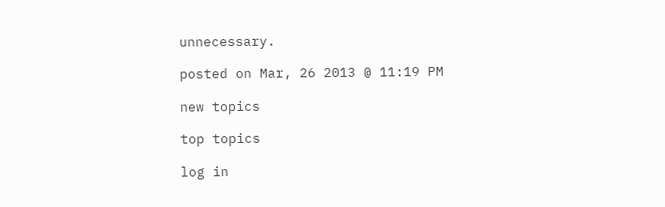unnecessary.

posted on Mar, 26 2013 @ 11:19 PM

new topics

top topics

log in